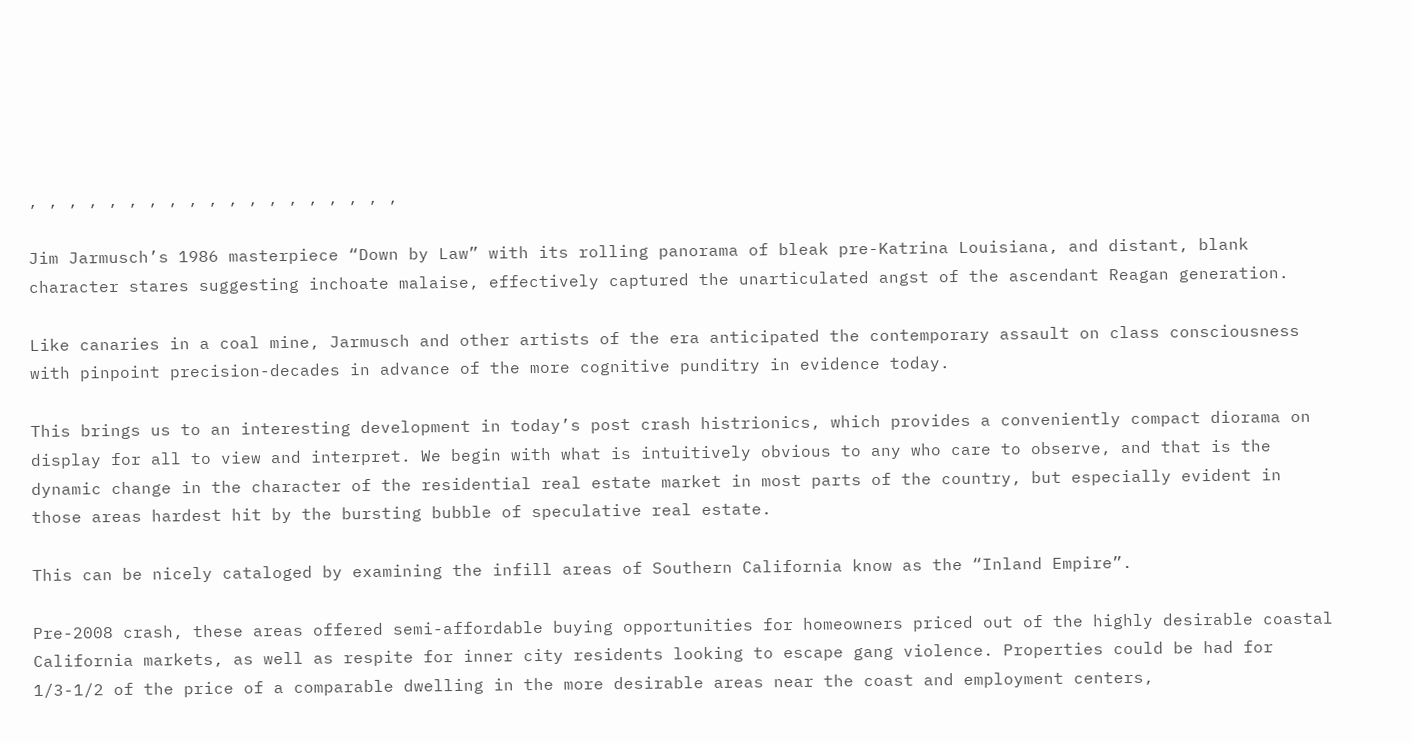, , , , , , , , , , , , , , , , , , ,

Jim Jarmusch’s 1986 masterpiece “Down by Law” with its rolling panorama of bleak pre-Katrina Louisiana, and distant, blank character stares suggesting inchoate malaise, effectively captured the unarticulated angst of the ascendant Reagan generation.

Like canaries in a coal mine, Jarmusch and other artists of the era anticipated the contemporary assault on class consciousness with pinpoint precision-decades in advance of the more cognitive punditry in evidence today.

This brings us to an interesting development in today’s post crash histrionics, which provides a conveniently compact diorama on display for all to view and interpret. We begin with what is intuitively obvious to any who care to observe, and that is the dynamic change in the character of the residential real estate market in most parts of the country, but especially evident in those areas hardest hit by the bursting bubble of speculative real estate.

This can be nicely cataloged by examining the infill areas of Southern California know as the “Inland Empire”.

Pre-2008 crash, these areas offered semi-affordable buying opportunities for homeowners priced out of the highly desirable coastal California markets, as well as respite for inner city residents looking to escape gang violence. Properties could be had for 1/3-1/2 of the price of a comparable dwelling in the more desirable areas near the coast and employment centers,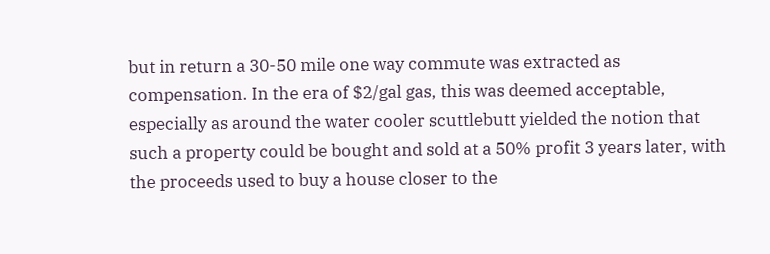but in return a 30-50 mile one way commute was extracted as compensation. In the era of $2/gal gas, this was deemed acceptable, especially as around the water cooler scuttlebutt yielded the notion that such a property could be bought and sold at a 50% profit 3 years later, with the proceeds used to buy a house closer to the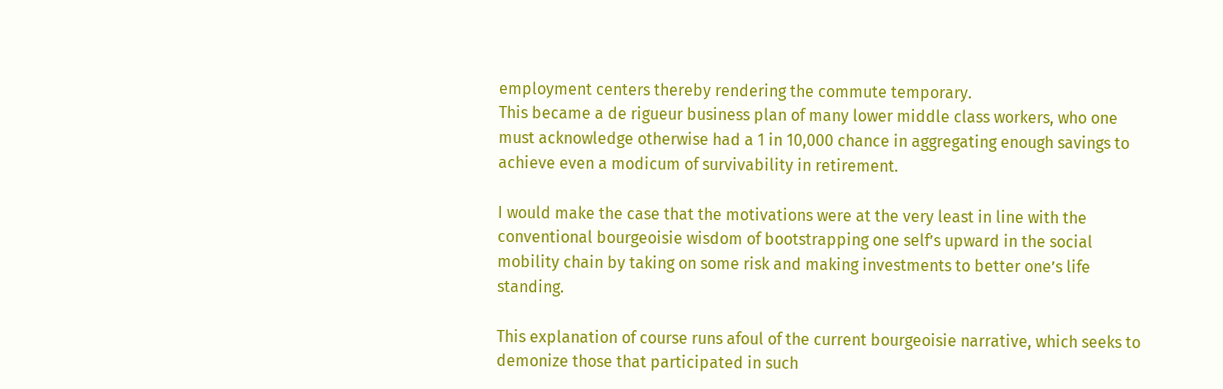employment centers thereby rendering the commute temporary.
This became a de rigueur business plan of many lower middle class workers, who one must acknowledge otherwise had a 1 in 10,000 chance in aggregating enough savings to achieve even a modicum of survivability in retirement.

I would make the case that the motivations were at the very least in line with the conventional bourgeoisie wisdom of bootstrapping one self’s upward in the social mobility chain by taking on some risk and making investments to better one’s life standing.

This explanation of course runs afoul of the current bourgeoisie narrative, which seeks to demonize those that participated in such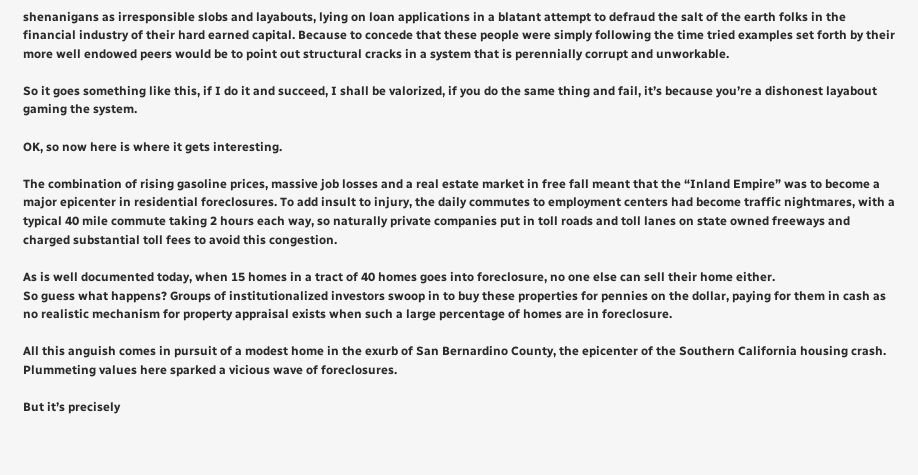shenanigans as irresponsible slobs and layabouts, lying on loan applications in a blatant attempt to defraud the salt of the earth folks in the financial industry of their hard earned capital. Because to concede that these people were simply following the time tried examples set forth by their more well endowed peers would be to point out structural cracks in a system that is perennially corrupt and unworkable.

So it goes something like this, if I do it and succeed, I shall be valorized, if you do the same thing and fail, it’s because you’re a dishonest layabout gaming the system.

OK, so now here is where it gets interesting.

The combination of rising gasoline prices, massive job losses and a real estate market in free fall meant that the “Inland Empire” was to become a major epicenter in residential foreclosures. To add insult to injury, the daily commutes to employment centers had become traffic nightmares, with a typical 40 mile commute taking 2 hours each way, so naturally private companies put in toll roads and toll lanes on state owned freeways and charged substantial toll fees to avoid this congestion.

As is well documented today, when 15 homes in a tract of 40 homes goes into foreclosure, no one else can sell their home either.
So guess what happens? Groups of institutionalized investors swoop in to buy these properties for pennies on the dollar, paying for them in cash as no realistic mechanism for property appraisal exists when such a large percentage of homes are in foreclosure.

All this anguish comes in pursuit of a modest home in the exurb of San Bernardino County, the epicenter of the Southern California housing crash. Plummeting values here sparked a vicious wave of foreclosures.

But it’s precisely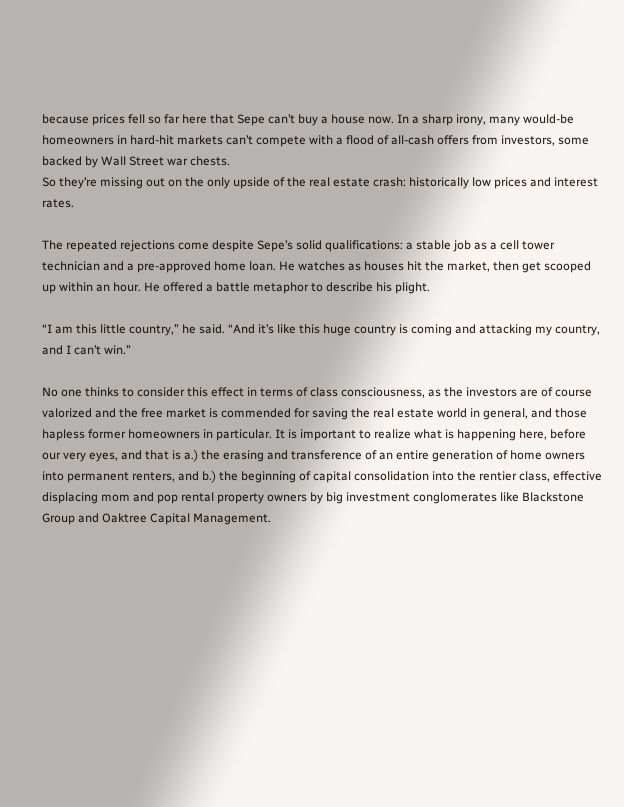because prices fell so far here that Sepe can’t buy a house now. In a sharp irony, many would-be homeowners in hard-hit markets can’t compete with a flood of all-cash offers from investors, some backed by Wall Street war chests.
So they’re missing out on the only upside of the real estate crash: historically low prices and interest rates.

The repeated rejections come despite Sepe’s solid qualifications: a stable job as a cell tower technician and a pre-approved home loan. He watches as houses hit the market, then get scooped up within an hour. He offered a battle metaphor to describe his plight.

“I am this little country,” he said. “And it’s like this huge country is coming and attacking my country, and I can’t win.”

No one thinks to consider this effect in terms of class consciousness, as the investors are of course valorized and the free market is commended for saving the real estate world in general, and those hapless former homeowners in particular. It is important to realize what is happening here, before our very eyes, and that is a.) the erasing and transference of an entire generation of home owners into permanent renters, and b.) the beginning of capital consolidation into the rentier class, effective displacing mom and pop rental property owners by big investment conglomerates like Blackstone Group and Oaktree Capital Management.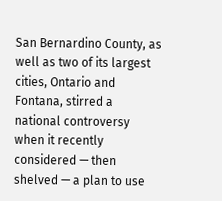San Bernardino County, as well as two of its largest cities, Ontario and Fontana, stirred a national controversy when it recently considered — then shelved — a plan to use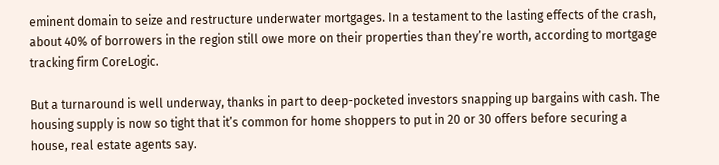eminent domain to seize and restructure underwater mortgages. In a testament to the lasting effects of the crash, about 40% of borrowers in the region still owe more on their properties than they’re worth, according to mortgage tracking firm CoreLogic.

But a turnaround is well underway, thanks in part to deep-pocketed investors snapping up bargains with cash. The housing supply is now so tight that it’s common for home shoppers to put in 20 or 30 offers before securing a house, real estate agents say.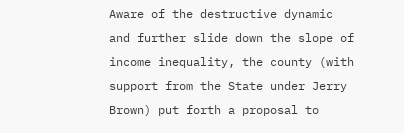Aware of the destructive dynamic and further slide down the slope of income inequality, the county (with support from the State under Jerry Brown) put forth a proposal to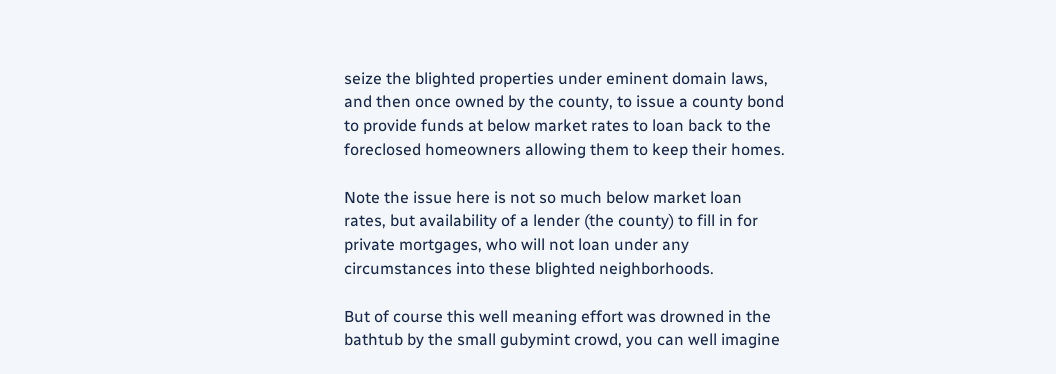seize the blighted properties under eminent domain laws, and then once owned by the county, to issue a county bond to provide funds at below market rates to loan back to the foreclosed homeowners allowing them to keep their homes.

Note the issue here is not so much below market loan rates, but availability of a lender (the county) to fill in for private mortgages, who will not loan under any circumstances into these blighted neighborhoods.

But of course this well meaning effort was drowned in the bathtub by the small gubymint crowd, you can well imagine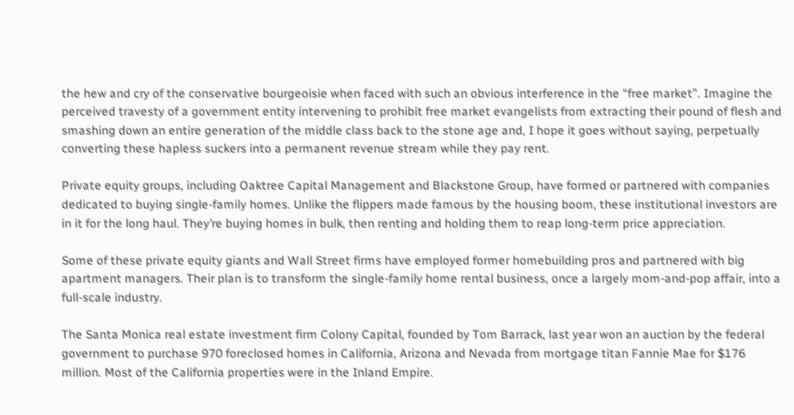the hew and cry of the conservative bourgeoisie when faced with such an obvious interference in the “free market”. Imagine the perceived travesty of a government entity intervening to prohibit free market evangelists from extracting their pound of flesh and smashing down an entire generation of the middle class back to the stone age and, I hope it goes without saying, perpetually converting these hapless suckers into a permanent revenue stream while they pay rent.

Private equity groups, including Oaktree Capital Management and Blackstone Group, have formed or partnered with companies dedicated to buying single-family homes. Unlike the flippers made famous by the housing boom, these institutional investors are in it for the long haul. They’re buying homes in bulk, then renting and holding them to reap long-term price appreciation.

Some of these private equity giants and Wall Street firms have employed former homebuilding pros and partnered with big apartment managers. Their plan is to transform the single-family home rental business, once a largely mom-and-pop affair, into a full-scale industry.

The Santa Monica real estate investment firm Colony Capital, founded by Tom Barrack, last year won an auction by the federal government to purchase 970 foreclosed homes in California, Arizona and Nevada from mortgage titan Fannie Mae for $176 million. Most of the California properties were in the Inland Empire.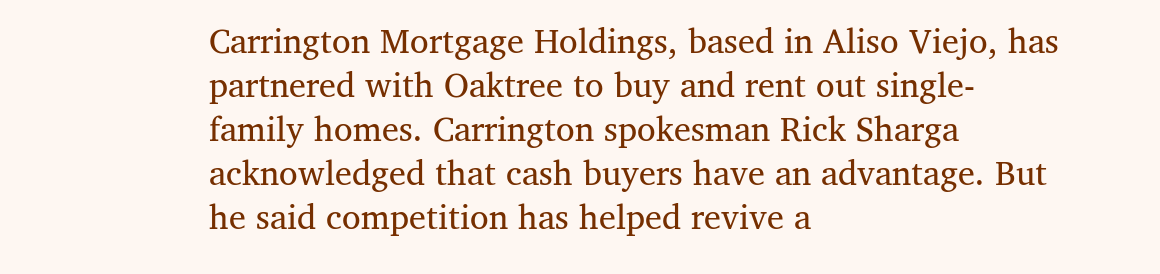Carrington Mortgage Holdings, based in Aliso Viejo, has partnered with Oaktree to buy and rent out single-family homes. Carrington spokesman Rick Sharga acknowledged that cash buyers have an advantage. But he said competition has helped revive a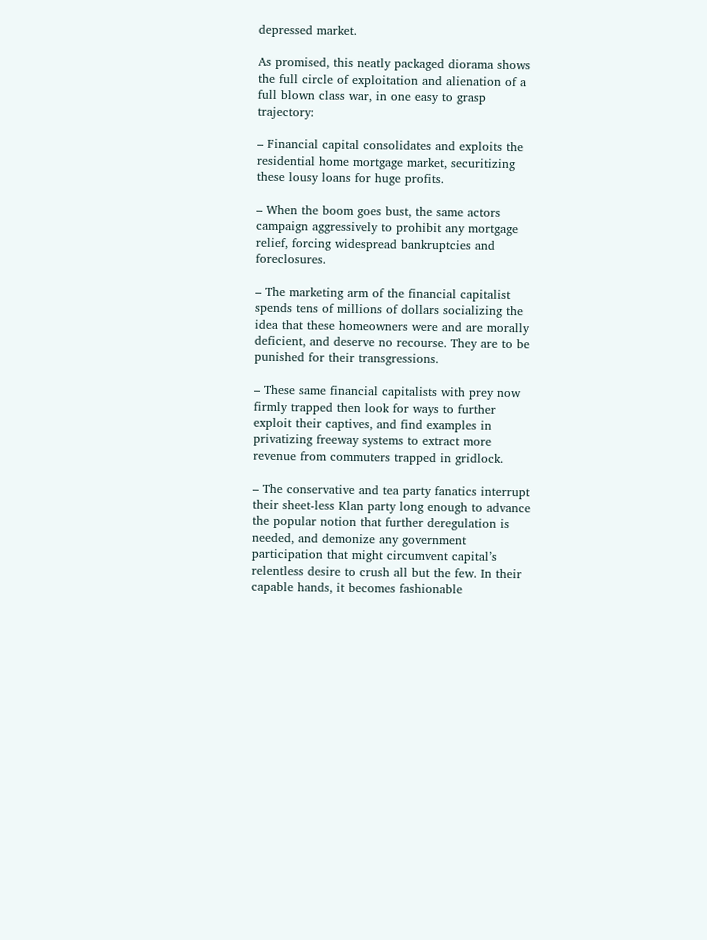depressed market.

As promised, this neatly packaged diorama shows the full circle of exploitation and alienation of a full blown class war, in one easy to grasp trajectory:

– Financial capital consolidates and exploits the residential home mortgage market, securitizing these lousy loans for huge profits.

– When the boom goes bust, the same actors campaign aggressively to prohibit any mortgage relief, forcing widespread bankruptcies and foreclosures.

– The marketing arm of the financial capitalist spends tens of millions of dollars socializing the idea that these homeowners were and are morally deficient, and deserve no recourse. They are to be punished for their transgressions.

– These same financial capitalists with prey now firmly trapped then look for ways to further exploit their captives, and find examples in privatizing freeway systems to extract more revenue from commuters trapped in gridlock.

– The conservative and tea party fanatics interrupt their sheet-less Klan party long enough to advance the popular notion that further deregulation is needed, and demonize any government participation that might circumvent capital’s relentless desire to crush all but the few. In their capable hands, it becomes fashionable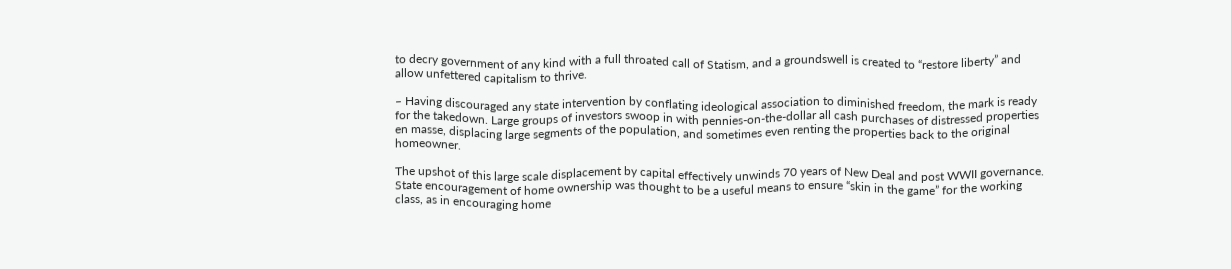to decry government of any kind with a full throated call of Statism, and a groundswell is created to “restore liberty” and allow unfettered capitalism to thrive.

– Having discouraged any state intervention by conflating ideological association to diminished freedom, the mark is ready for the takedown. Large groups of investors swoop in with pennies-on-the-dollar all cash purchases of distressed properties en masse, displacing large segments of the population, and sometimes even renting the properties back to the original homeowner.

The upshot of this large scale displacement by capital effectively unwinds 70 years of New Deal and post WWII governance. State encouragement of home ownership was thought to be a useful means to ensure “skin in the game” for the working class, as in encouraging home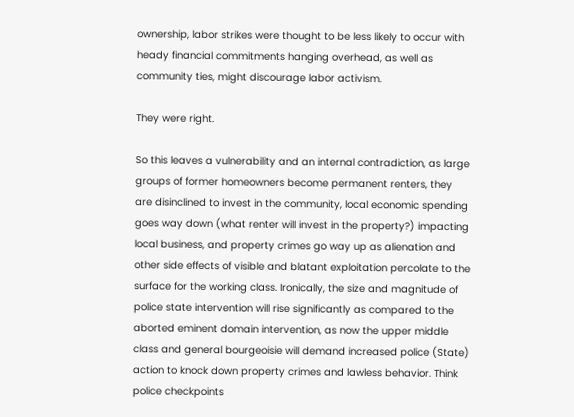ownership, labor strikes were thought to be less likely to occur with heady financial commitments hanging overhead, as well as community ties, might discourage labor activism.

They were right.

So this leaves a vulnerability and an internal contradiction, as large groups of former homeowners become permanent renters, they are disinclined to invest in the community, local economic spending goes way down (what renter will invest in the property?) impacting local business, and property crimes go way up as alienation and other side effects of visible and blatant exploitation percolate to the surface for the working class. Ironically, the size and magnitude of police state intervention will rise significantly as compared to the aborted eminent domain intervention, as now the upper middle class and general bourgeoisie will demand increased police (State) action to knock down property crimes and lawless behavior. Think police checkpoints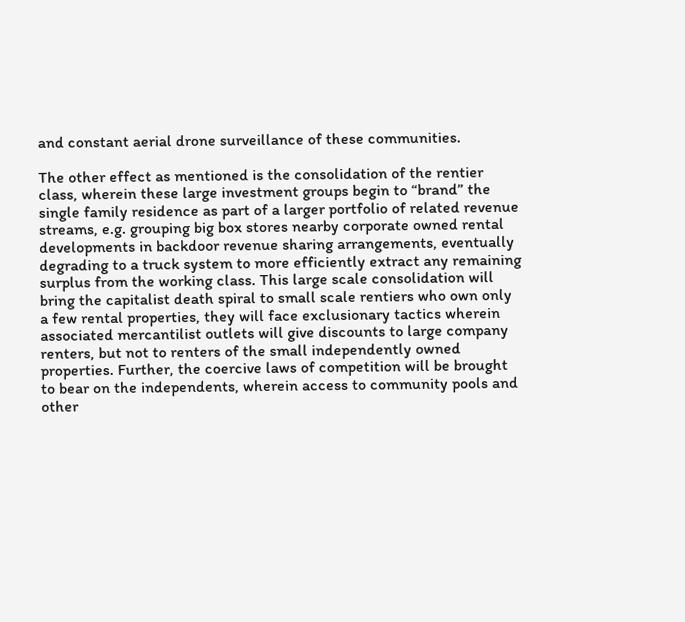and constant aerial drone surveillance of these communities.

The other effect as mentioned is the consolidation of the rentier class, wherein these large investment groups begin to “brand” the single family residence as part of a larger portfolio of related revenue streams, e.g. grouping big box stores nearby corporate owned rental developments in backdoor revenue sharing arrangements, eventually degrading to a truck system to more efficiently extract any remaining surplus from the working class. This large scale consolidation will bring the capitalist death spiral to small scale rentiers who own only a few rental properties, they will face exclusionary tactics wherein associated mercantilist outlets will give discounts to large company renters, but not to renters of the small independently owned properties. Further, the coercive laws of competition will be brought to bear on the independents, wherein access to community pools and other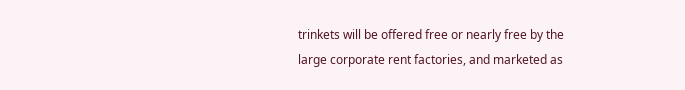trinkets will be offered free or nearly free by the large corporate rent factories, and marketed as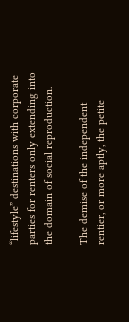“lifestyle” destinations with corporate parties for renters only extending into the domain of social reproduction.

The demise of the independent rentier, or more aptly, the petite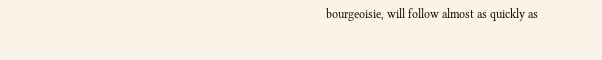bourgeoisie, will follow almost as quickly as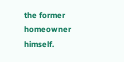the former homeowner himself.